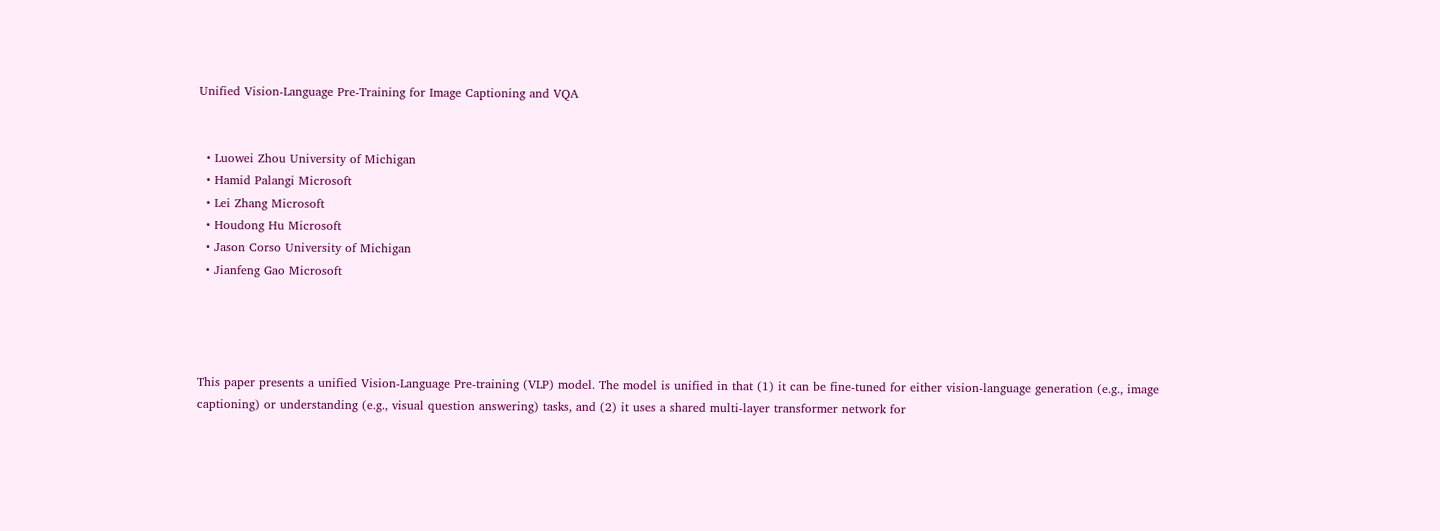Unified Vision-Language Pre-Training for Image Captioning and VQA


  • Luowei Zhou University of Michigan
  • Hamid Palangi Microsoft
  • Lei Zhang Microsoft
  • Houdong Hu Microsoft
  • Jason Corso University of Michigan
  • Jianfeng Gao Microsoft




This paper presents a unified Vision-Language Pre-training (VLP) model. The model is unified in that (1) it can be fine-tuned for either vision-language generation (e.g., image captioning) or understanding (e.g., visual question answering) tasks, and (2) it uses a shared multi-layer transformer network for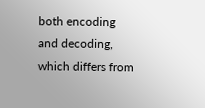both encoding and decoding, which differs from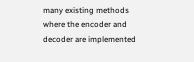many existing methods where the encoder and decoder are implemented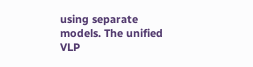using separate models. The unified VLP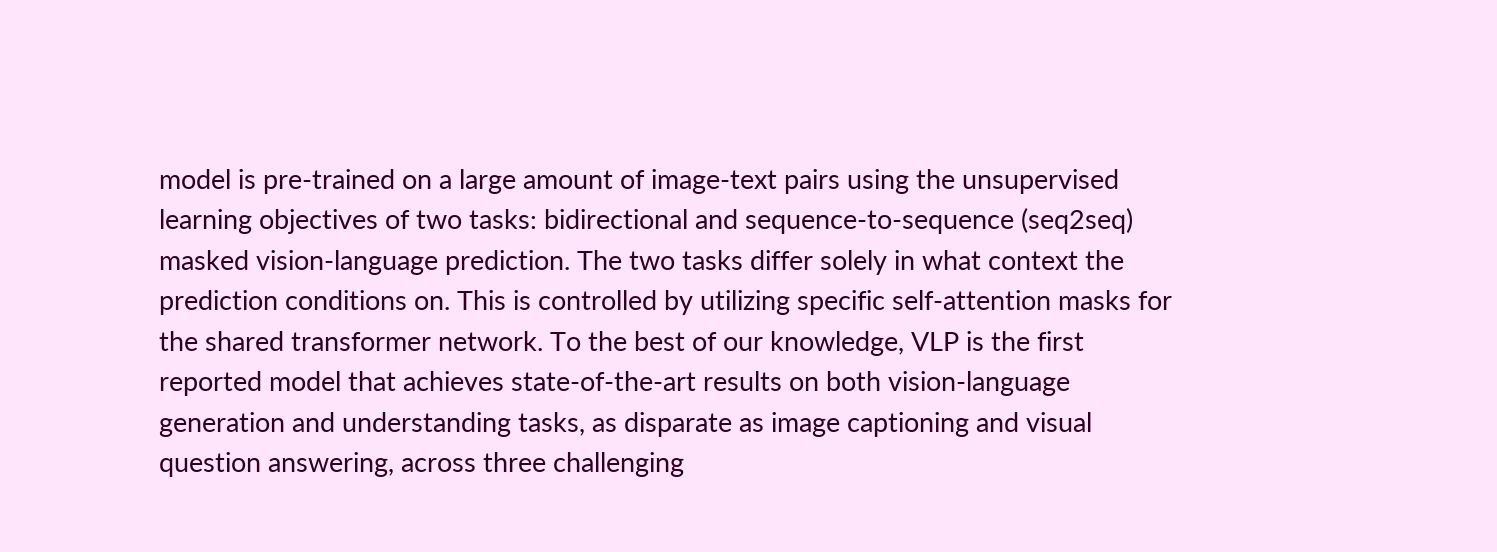model is pre-trained on a large amount of image-text pairs using the unsupervised learning objectives of two tasks: bidirectional and sequence-to-sequence (seq2seq) masked vision-language prediction. The two tasks differ solely in what context the prediction conditions on. This is controlled by utilizing specific self-attention masks for the shared transformer network. To the best of our knowledge, VLP is the first reported model that achieves state-of-the-art results on both vision-language generation and understanding tasks, as disparate as image captioning and visual question answering, across three challenging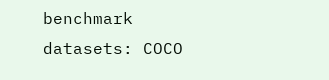benchmark datasets: COCO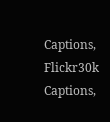Captions, Flickr30k Captions,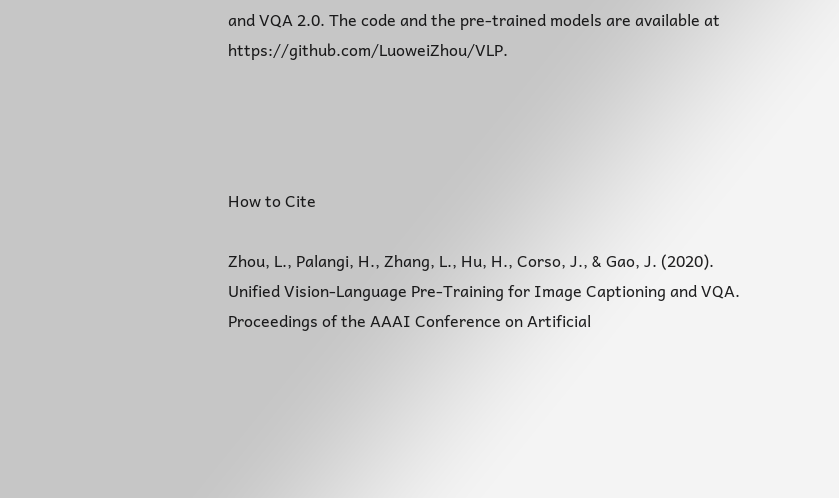and VQA 2.0. The code and the pre-trained models are available at https://github.com/LuoweiZhou/VLP.




How to Cite

Zhou, L., Palangi, H., Zhang, L., Hu, H., Corso, J., & Gao, J. (2020). Unified Vision-Language Pre-Training for Image Captioning and VQA. Proceedings of the AAAI Conference on Artificial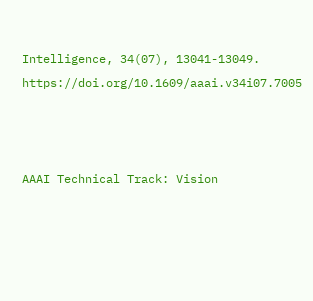Intelligence, 34(07), 13041-13049. https://doi.org/10.1609/aaai.v34i07.7005



AAAI Technical Track: Vision